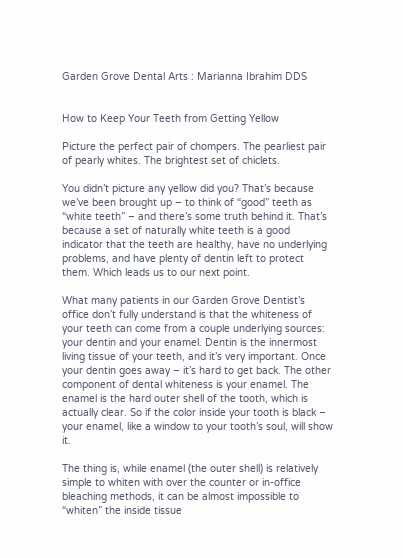Garden Grove Dental Arts : Marianna Ibrahim DDS


How to Keep Your Teeth from Getting Yellow

Picture the perfect pair of chompers. The pearliest pair of pearly whites. The brightest set of chiclets.

You didn’t picture any yellow did you? That’s because we’ve been brought up – to think of “good” teeth as “white teeth” – and there’s some truth behind it. That’s because a set of naturally white teeth is a good indicator that the teeth are healthy, have no underlying problems, and have plenty of dentin left to protect them. Which leads us to our next point.

What many patients in our Garden Grove Dentist’s office don’t fully understand is that the whiteness of your teeth can come from a couple underlying sources: your dentin and your enamel. Dentin is the innermost living tissue of your teeth, and it’s very important. Once your dentin goes away – it’s hard to get back. The other component of dental whiteness is your enamel. The enamel is the hard outer shell of the tooth, which is actually clear. So if the color inside your tooth is black – your enamel, like a window to your tooth’s soul, will show it.

The thing is, while enamel (the outer shell) is relatively simple to whiten with over the counter or in-office bleaching methods, it can be almost impossible to “whiten” the inside tissue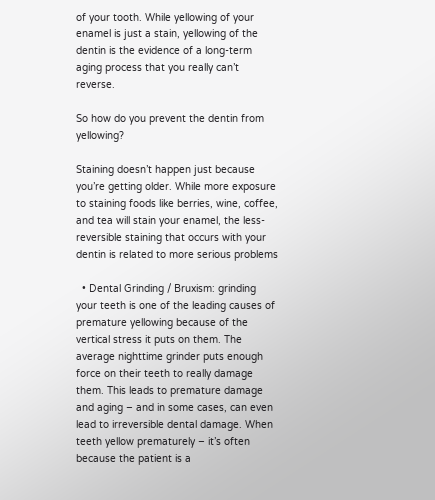of your tooth. While yellowing of your enamel is just a stain, yellowing of the dentin is the evidence of a long-term aging process that you really can’t reverse.

So how do you prevent the dentin from yellowing?

Staining doesn’t happen just because you’re getting older. While more exposure to staining foods like berries, wine, coffee, and tea will stain your enamel, the less-reversible staining that occurs with your dentin is related to more serious problems

  • Dental Grinding / Bruxism: grinding your teeth is one of the leading causes of premature yellowing because of the vertical stress it puts on them. The average nighttime grinder puts enough force on their teeth to really damage them. This leads to premature damage and aging – and in some cases, can even lead to irreversible dental damage. When teeth yellow prematurely – it’s often because the patient is a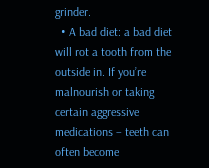grinder.
  • A bad diet: a bad diet will rot a tooth from the outside in. If you’re malnourish or taking certain aggressive medications – teeth can often become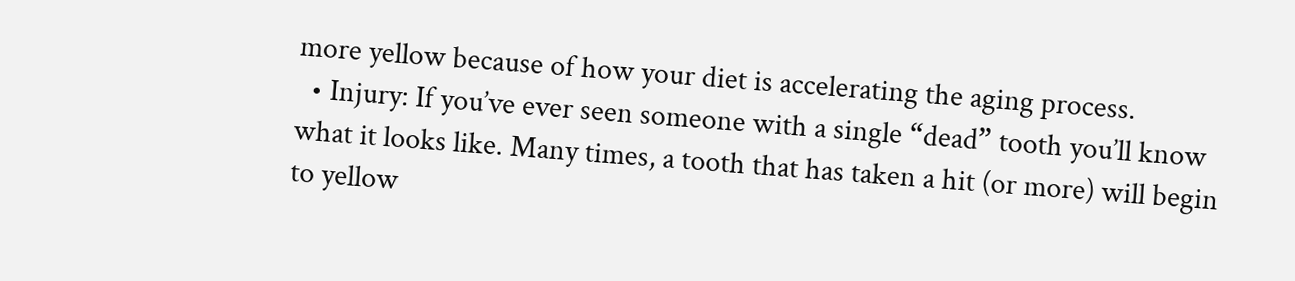more yellow because of how your diet is accelerating the aging process.
  • Injury: If you’ve ever seen someone with a single “dead” tooth you’ll know what it looks like. Many times, a tooth that has taken a hit (or more) will begin to yellow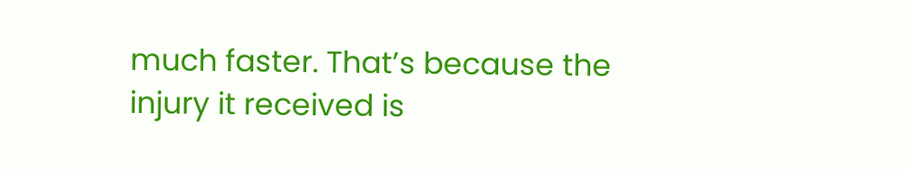much faster. That’s because the injury it received is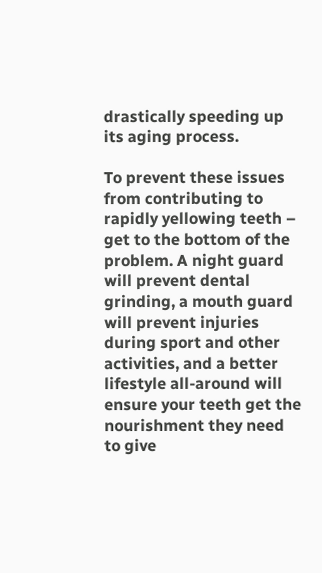drastically speeding up its aging process.

To prevent these issues from contributing to rapidly yellowing teeth – get to the bottom of the problem. A night guard will prevent dental grinding, a mouth guard will prevent injuries during sport and other activities, and a better lifestyle all-around will ensure your teeth get the nourishment they need to give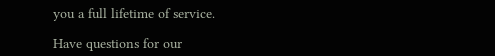you a full lifetime of service.

Have questions for our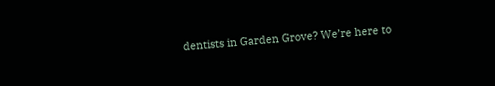dentists in Garden Grove? We’re here to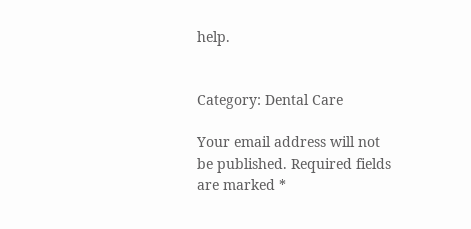help.


Category: Dental Care

Your email address will not be published. Required fields are marked *